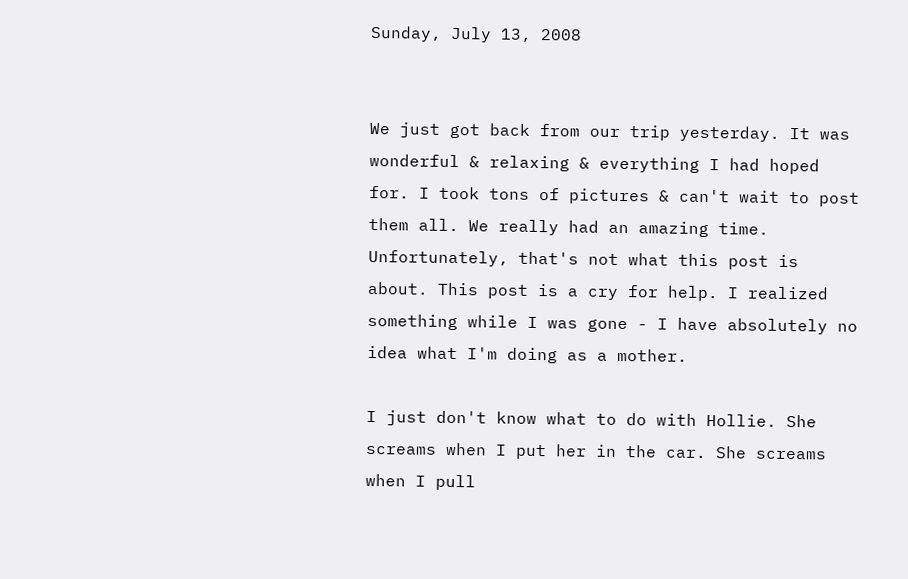Sunday, July 13, 2008


We just got back from our trip yesterday. It was wonderful & relaxing & everything I had hoped for. I took tons of pictures & can't wait to post them all. We really had an amazing time. Unfortunately, that's not what this post is about. This post is a cry for help. I realized something while I was gone - I have absolutely no idea what I'm doing as a mother.

I just don't know what to do with Hollie. She screams when I put her in the car. She screams when I pull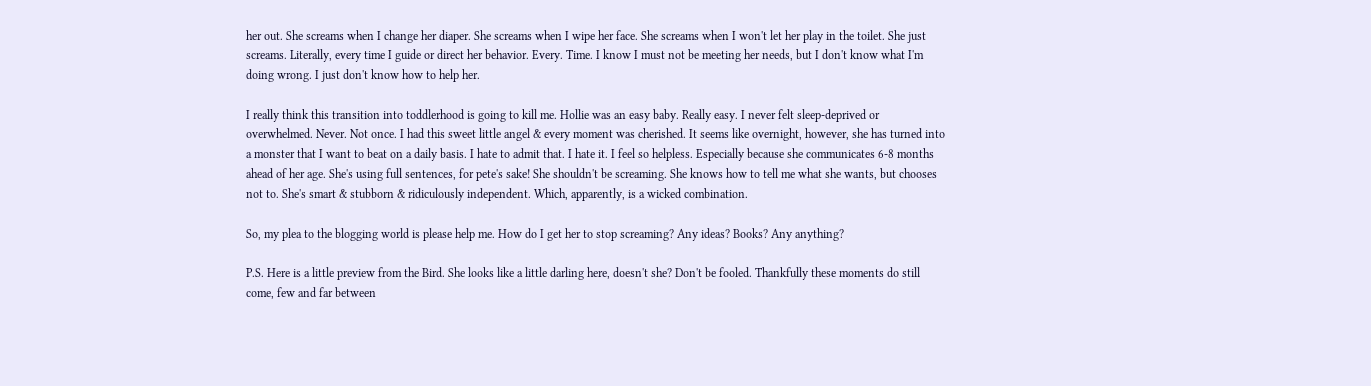her out. She screams when I change her diaper. She screams when I wipe her face. She screams when I won't let her play in the toilet. She just screams. Literally, every time I guide or direct her behavior. Every. Time. I know I must not be meeting her needs, but I don't know what I'm doing wrong. I just don't know how to help her.

I really think this transition into toddlerhood is going to kill me. Hollie was an easy baby. Really easy. I never felt sleep-deprived or overwhelmed. Never. Not once. I had this sweet little angel & every moment was cherished. It seems like overnight, however, she has turned into a monster that I want to beat on a daily basis. I hate to admit that. I hate it. I feel so helpless. Especially because she communicates 6-8 months ahead of her age. She's using full sentences, for pete's sake! She shouldn't be screaming. She knows how to tell me what she wants, but chooses not to. She's smart & stubborn & ridiculously independent. Which, apparently, is a wicked combination.

So, my plea to the blogging world is please help me. How do I get her to stop screaming? Any ideas? Books? Any anything?

P.S. Here is a little preview from the Bird. She looks like a little darling here, doesn't she? Don't be fooled. Thankfully these moments do still come, few and far between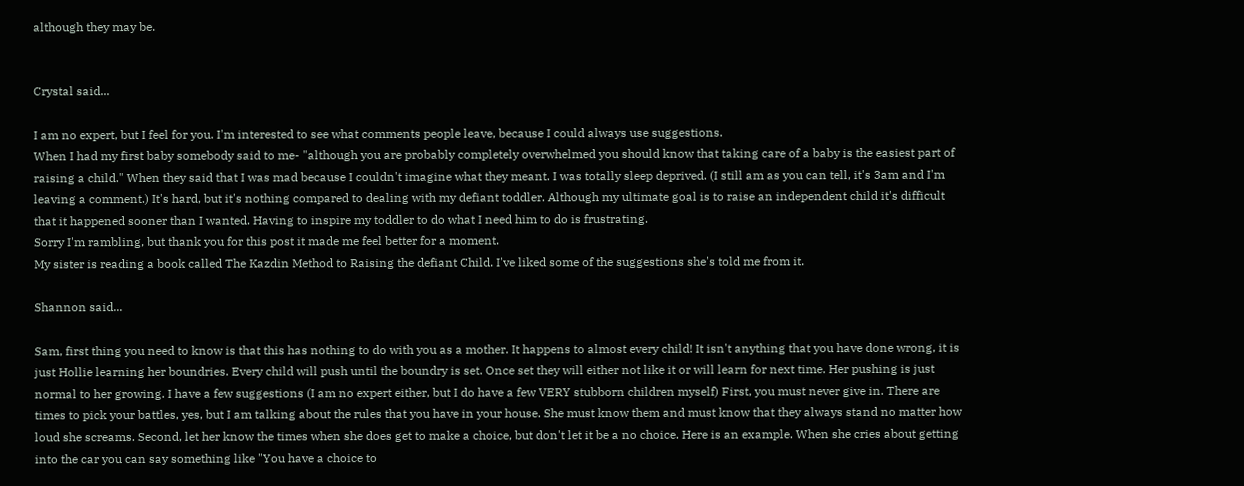although they may be.


Crystal said...

I am no expert, but I feel for you. I'm interested to see what comments people leave, because I could always use suggestions.
When I had my first baby somebody said to me- "although you are probably completely overwhelmed you should know that taking care of a baby is the easiest part of raising a child." When they said that I was mad because I couldn't imagine what they meant. I was totally sleep deprived. (I still am as you can tell, it's 3am and I'm leaving a comment.) It's hard, but it's nothing compared to dealing with my defiant toddler. Although my ultimate goal is to raise an independent child it's difficult that it happened sooner than I wanted. Having to inspire my toddler to do what I need him to do is frustrating.
Sorry I'm rambling, but thank you for this post it made me feel better for a moment.
My sister is reading a book called The Kazdin Method to Raising the defiant Child. I've liked some of the suggestions she's told me from it.

Shannon said...

Sam, first thing you need to know is that this has nothing to do with you as a mother. It happens to almost every child! It isn't anything that you have done wrong, it is just Hollie learning her boundries. Every child will push until the boundry is set. Once set they will either not like it or will learn for next time. Her pushing is just normal to her growing. I have a few suggestions (I am no expert either, but I do have a few VERY stubborn children myself) First, you must never give in. There are times to pick your battles, yes, but I am talking about the rules that you have in your house. She must know them and must know that they always stand no matter how loud she screams. Second, let her know the times when she does get to make a choice, but don't let it be a no choice. Here is an example. When she cries about getting into the car you can say something like "You have a choice to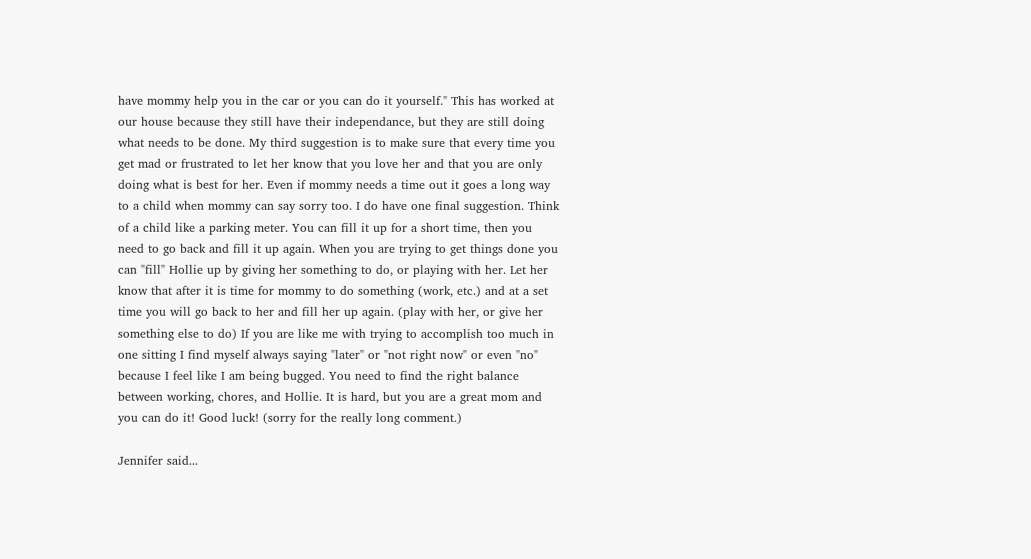have mommy help you in the car or you can do it yourself." This has worked at our house because they still have their independance, but they are still doing what needs to be done. My third suggestion is to make sure that every time you get mad or frustrated to let her know that you love her and that you are only doing what is best for her. Even if mommy needs a time out it goes a long way to a child when mommy can say sorry too. I do have one final suggestion. Think of a child like a parking meter. You can fill it up for a short time, then you need to go back and fill it up again. When you are trying to get things done you can "fill" Hollie up by giving her something to do, or playing with her. Let her know that after it is time for mommy to do something (work, etc.) and at a set time you will go back to her and fill her up again. (play with her, or give her something else to do) If you are like me with trying to accomplish too much in one sitting I find myself always saying "later" or "not right now" or even "no" because I feel like I am being bugged. You need to find the right balance between working, chores, and Hollie. It is hard, but you are a great mom and you can do it! Good luck! (sorry for the really long comment.)

Jennifer said...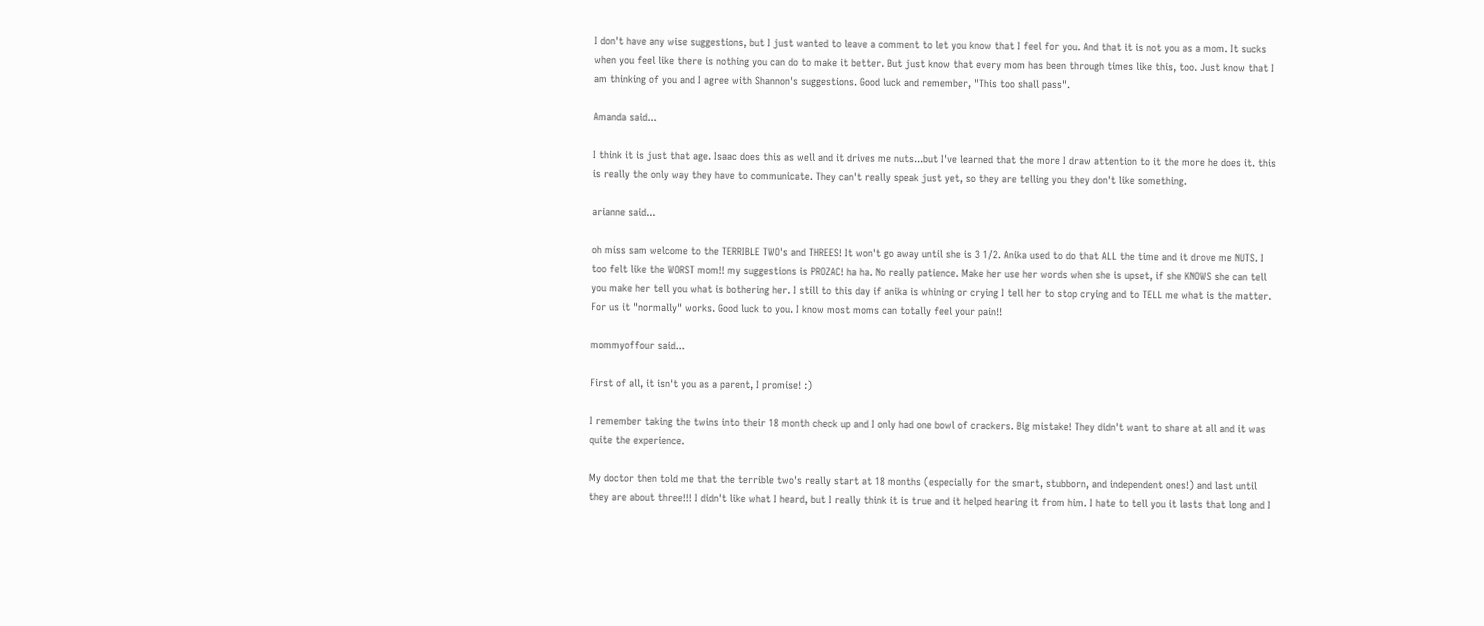I don't have any wise suggestions, but I just wanted to leave a comment to let you know that I feel for you. And that it is not you as a mom. It sucks when you feel like there is nothing you can do to make it better. But just know that every mom has been through times like this, too. Just know that I am thinking of you and I agree with Shannon's suggestions. Good luck and remember, "This too shall pass".

Amanda said...

I think it is just that age. Isaac does this as well and it drives me nuts...but I've learned that the more I draw attention to it the more he does it. this is really the only way they have to communicate. They can't really speak just yet, so they are telling you they don't like something.

arianne said...

oh miss sam welcome to the TERRIBLE TWO's and THREES! It won't go away until she is 3 1/2. Anika used to do that ALL the time and it drove me NUTS. I too felt like the WORST mom!! my suggestions is PROZAC! ha ha. No really patience. Make her use her words when she is upset, if she KNOWS she can tell you make her tell you what is bothering her. I still to this day if anika is whining or crying I tell her to stop crying and to TELL me what is the matter. For us it "normally" works. Good luck to you. I know most moms can totally feel your pain!!

mommyoffour said...

First of all, it isn't you as a parent, I promise! :)

I remember taking the twins into their 18 month check up and I only had one bowl of crackers. Big mistake! They didn't want to share at all and it was quite the experience.

My doctor then told me that the terrible two's really start at 18 months (especially for the smart, stubborn, and independent ones!) and last until they are about three!!! I didn't like what I heard, but I really think it is true and it helped hearing it from him. I hate to tell you it lasts that long and I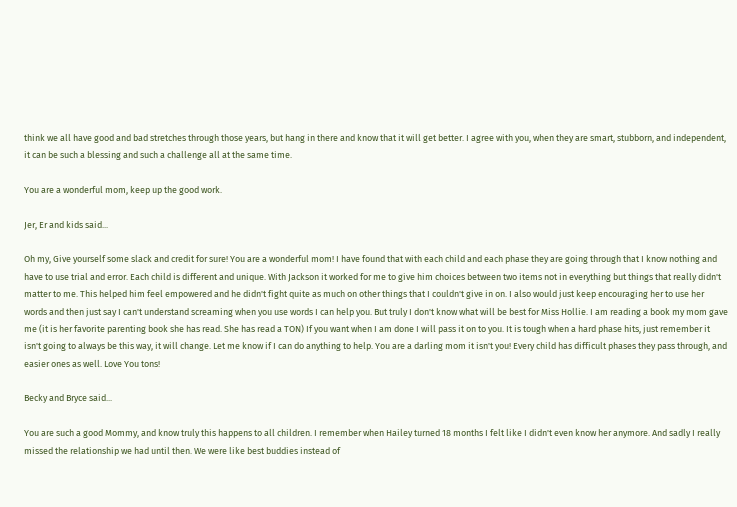think we all have good and bad stretches through those years, but hang in there and know that it will get better. I agree with you, when they are smart, stubborn, and independent, it can be such a blessing and such a challenge all at the same time.

You are a wonderful mom, keep up the good work.

Jer, Er and kids said...

Oh my, Give yourself some slack and credit for sure! You are a wonderful mom! I have found that with each child and each phase they are going through that I know nothing and have to use trial and error. Each child is different and unique. With Jackson it worked for me to give him choices between two items not in everything but things that really didn't matter to me. This helped him feel empowered and he didn't fight quite as much on other things that I couldn't give in on. I also would just keep encouraging her to use her words and then just say I can't understand screaming when you use words I can help you. But truly I don't know what will be best for Miss Hollie. I am reading a book my mom gave me (it is her favorite parenting book she has read. She has read a TON) If you want when I am done I will pass it on to you. It is tough when a hard phase hits, just remember it isn't going to always be this way, it will change. Let me know if I can do anything to help. You are a darling mom it isn't you! Every child has difficult phases they pass through, and easier ones as well. Love You tons!

Becky and Bryce said...

You are such a good Mommy, and know truly this happens to all children. I remember when Hailey turned 18 months I felt like I didn't even know her anymore. And sadly I really missed the relationship we had until then. We were like best buddies instead of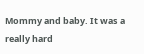Mommy and baby. It was a really hard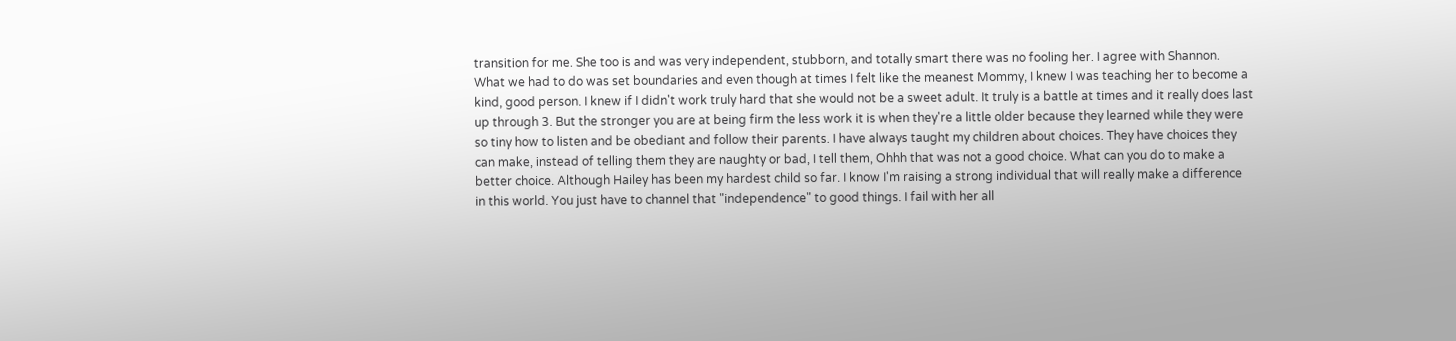transition for me. She too is and was very independent, stubborn, and totally smart there was no fooling her. I agree with Shannon. What we had to do was set boundaries and even though at times I felt like the meanest Mommy, I knew I was teaching her to become a kind, good person. I knew if I didn't work truly hard that she would not be a sweet adult. It truly is a battle at times and it really does last up through 3. But the stronger you are at being firm the less work it is when they're a little older because they learned while they were so tiny how to listen and be obediant and follow their parents. I have always taught my children about choices. They have choices they can make, instead of telling them they are naughty or bad, I tell them, Ohhh that was not a good choice. What can you do to make a better choice. Although Hailey has been my hardest child so far. I know I'm raising a strong individual that will really make a difference in this world. You just have to channel that "independence" to good things. I fail with her all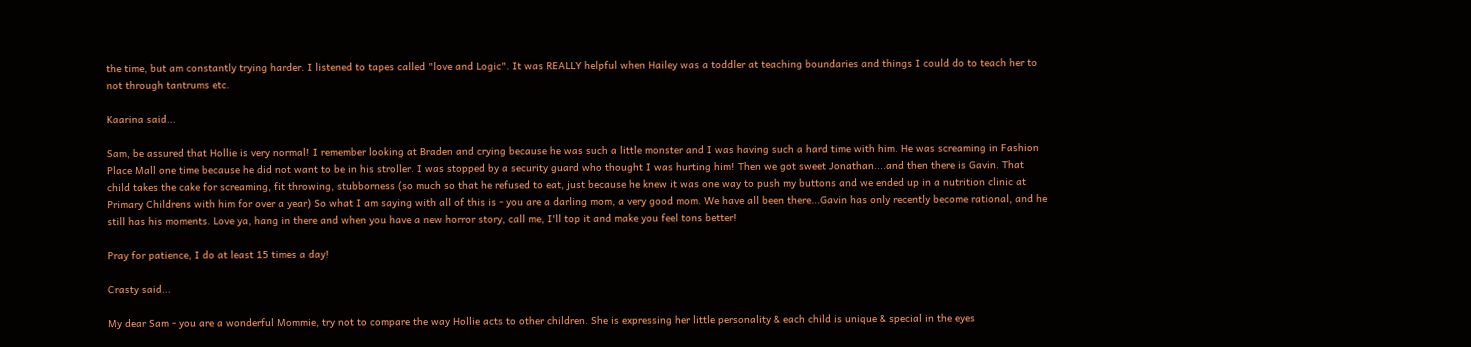the time, but am constantly trying harder. I listened to tapes called "love and Logic". It was REALLY helpful when Hailey was a toddler at teaching boundaries and things I could do to teach her to not through tantrums etc.

Kaarina said...

Sam, be assured that Hollie is very normal! I remember looking at Braden and crying because he was such a little monster and I was having such a hard time with him. He was screaming in Fashion Place Mall one time because he did not want to be in his stroller. I was stopped by a security guard who thought I was hurting him! Then we got sweet Jonathan....and then there is Gavin. That child takes the cake for screaming, fit throwing, stubborness (so much so that he refused to eat, just because he knew it was one way to push my buttons and we ended up in a nutrition clinic at Primary Childrens with him for over a year) So what I am saying with all of this is - you are a darling mom, a very good mom. We have all been there...Gavin has only recently become rational, and he still has his moments. Love ya, hang in there and when you have a new horror story, call me, I'll top it and make you feel tons better!

Pray for patience, I do at least 15 times a day!

Crasty said...

My dear Sam - you are a wonderful Mommie, try not to compare the way Hollie acts to other children. She is expressing her little personality & each child is unique & special in the eyes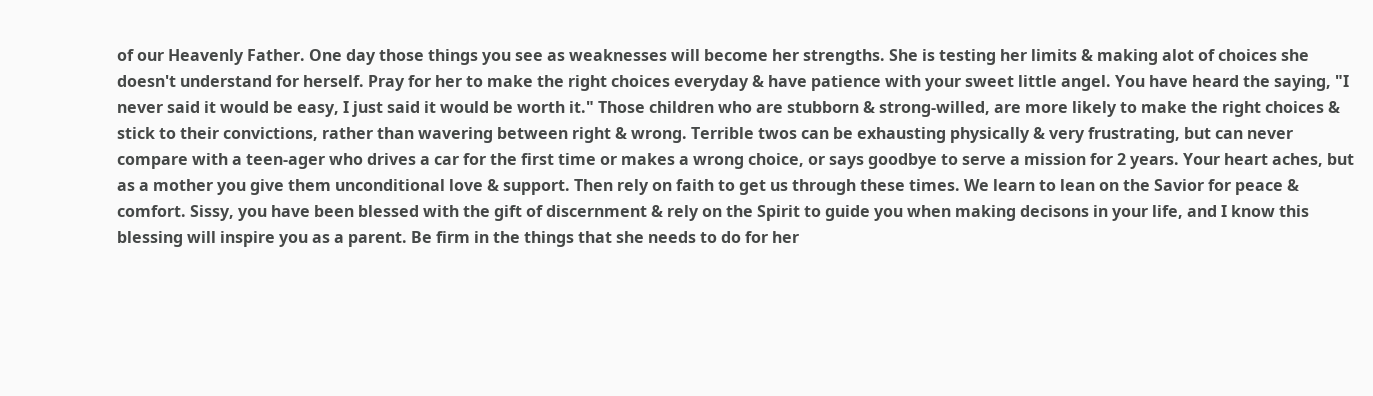of our Heavenly Father. One day those things you see as weaknesses will become her strengths. She is testing her limits & making alot of choices she doesn't understand for herself. Pray for her to make the right choices everyday & have patience with your sweet little angel. You have heard the saying, "I never said it would be easy, I just said it would be worth it." Those children who are stubborn & strong-willed, are more likely to make the right choices & stick to their convictions, rather than wavering between right & wrong. Terrible twos can be exhausting physically & very frustrating, but can never compare with a teen-ager who drives a car for the first time or makes a wrong choice, or says goodbye to serve a mission for 2 years. Your heart aches, but as a mother you give them unconditional love & support. Then rely on faith to get us through these times. We learn to lean on the Savior for peace & comfort. Sissy, you have been blessed with the gift of discernment & rely on the Spirit to guide you when making decisons in your life, and I know this blessing will inspire you as a parent. Be firm in the things that she needs to do for her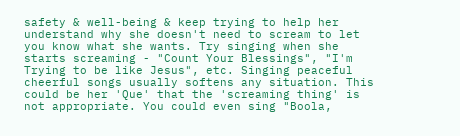safety & well-being & keep trying to help her understand why she doesn't need to scream to let you know what she wants. Try singing when she starts screaming - "Count Your Blessings", "I'm Trying to be like Jesus", etc. Singing peaceful cheerful songs usually softens any situation. This could be her 'Que' that the 'screaming thing' is not appropriate. You could even sing "Boola,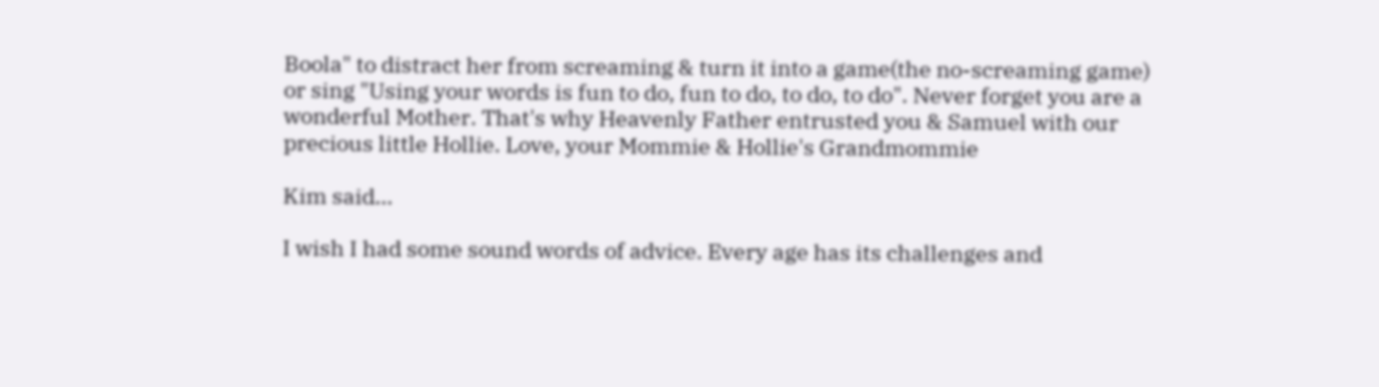Boola" to distract her from screaming & turn it into a game(the no-screaming game) or sing "Using your words is fun to do, fun to do, to do, to do". Never forget you are a wonderful Mother. That's why Heavenly Father entrusted you & Samuel with our precious little Hollie. Love, your Mommie & Hollie's Grandmommie

Kim said...

I wish I had some sound words of advice. Every age has its challenges and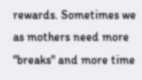rewards. Sometimes we as mothers need more "breaks" and more time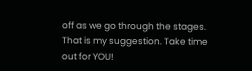off as we go through the stages. That is my suggestion. Take time out for YOU!